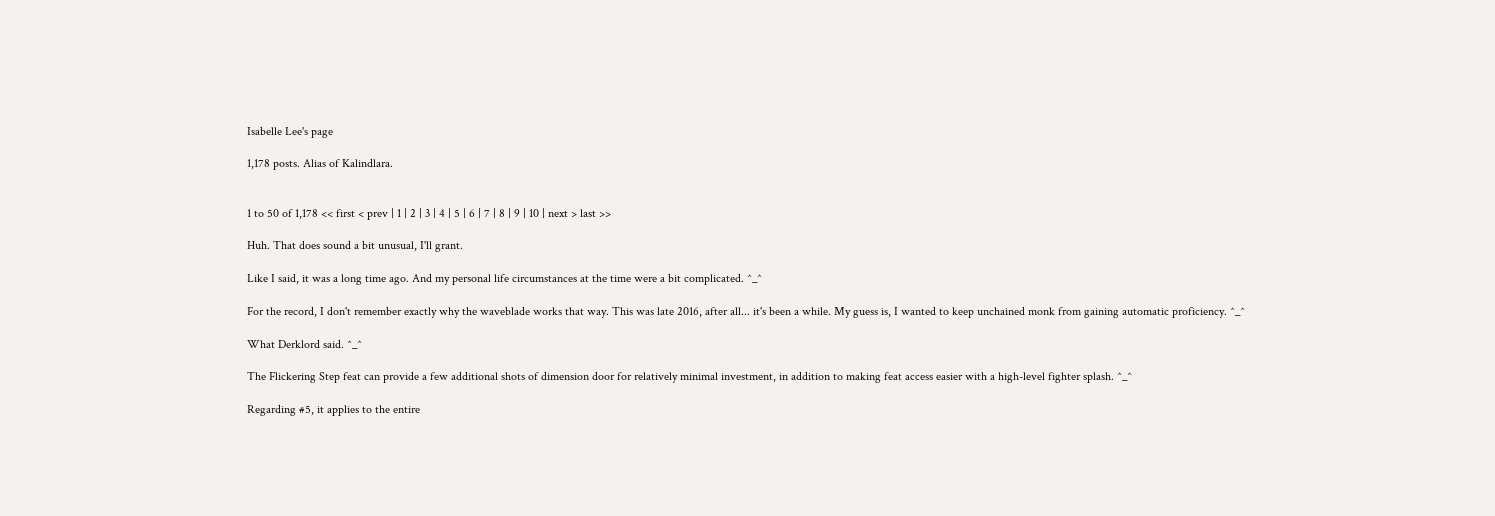Isabelle Lee's page

1,178 posts. Alias of Kalindlara.


1 to 50 of 1,178 << first < prev | 1 | 2 | 3 | 4 | 5 | 6 | 7 | 8 | 9 | 10 | next > last >>

Huh. That does sound a bit unusual, I'll grant.

Like I said, it was a long time ago. And my personal life circumstances at the time were a bit complicated. ^_^

For the record, I don't remember exactly why the waveblade works that way. This was late 2016, after all... it's been a while. My guess is, I wanted to keep unchained monk from gaining automatic proficiency. ^_^

What Derklord said. ^_^

The Flickering Step feat can provide a few additional shots of dimension door for relatively minimal investment, in addition to making feat access easier with a high-level fighter splash. ^_^

Regarding #5, it applies to the entire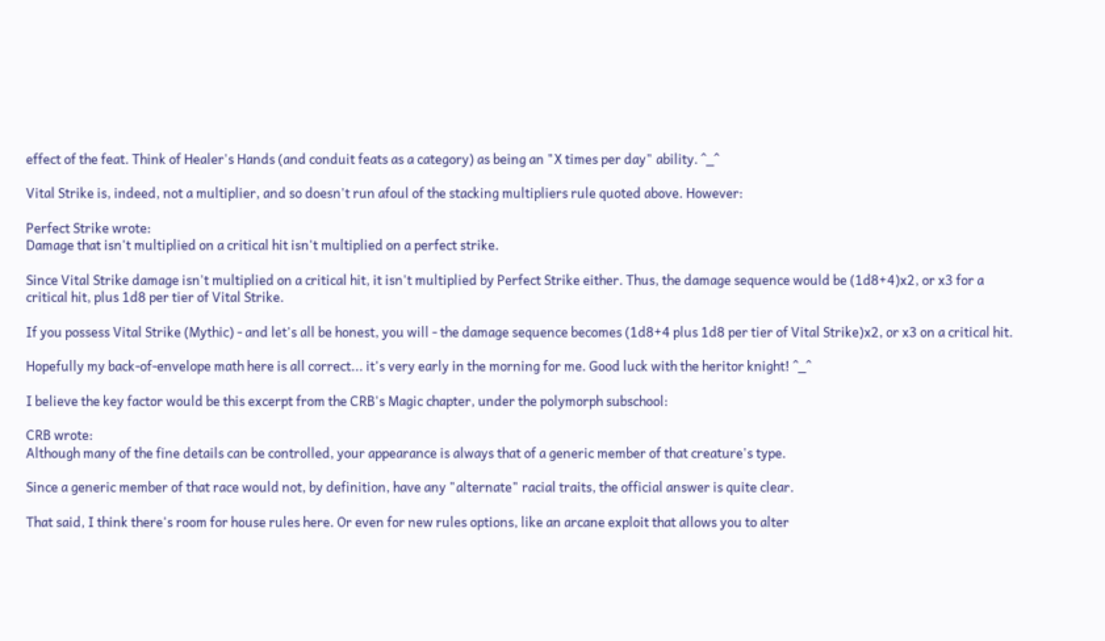effect of the feat. Think of Healer's Hands (and conduit feats as a category) as being an "X times per day" ability. ^_^

Vital Strike is, indeed, not a multiplier, and so doesn't run afoul of the stacking multipliers rule quoted above. However:

Perfect Strike wrote:
Damage that isn't multiplied on a critical hit isn't multiplied on a perfect strike.

Since Vital Strike damage isn't multiplied on a critical hit, it isn't multiplied by Perfect Strike either. Thus, the damage sequence would be (1d8+4)x2, or x3 for a critical hit, plus 1d8 per tier of Vital Strike.

If you possess Vital Strike (Mythic) - and let's all be honest, you will - the damage sequence becomes (1d8+4 plus 1d8 per tier of Vital Strike)x2, or x3 on a critical hit.

Hopefully my back-of-envelope math here is all correct... it's very early in the morning for me. Good luck with the heritor knight! ^_^

I believe the key factor would be this excerpt from the CRB's Magic chapter, under the polymorph subschool:

CRB wrote:
Although many of the fine details can be controlled, your appearance is always that of a generic member of that creature's type.

Since a generic member of that race would not, by definition, have any "alternate" racial traits, the official answer is quite clear.

That said, I think there's room for house rules here. Or even for new rules options, like an arcane exploit that allows you to alter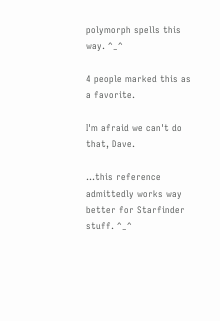polymorph spells this way. ^_^

4 people marked this as a favorite.

I'm afraid we can't do that, Dave.

...this reference admittedly works way better for Starfinder stuff. ^_^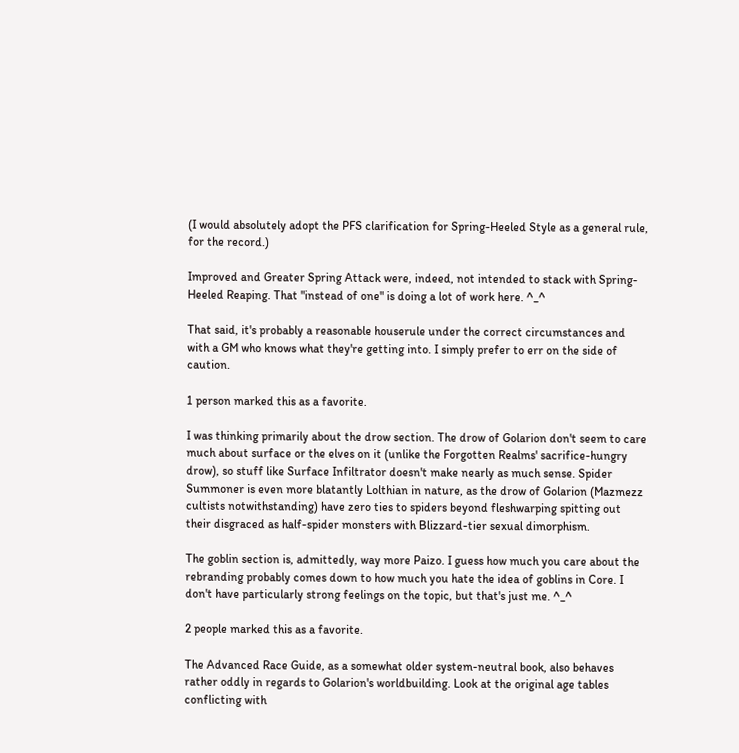(I would absolutely adopt the PFS clarification for Spring-Heeled Style as a general rule, for the record.)

Improved and Greater Spring Attack were, indeed, not intended to stack with Spring-Heeled Reaping. That "instead of one" is doing a lot of work here. ^_^

That said, it's probably a reasonable houserule under the correct circumstances and with a GM who knows what they're getting into. I simply prefer to err on the side of caution.

1 person marked this as a favorite.

I was thinking primarily about the drow section. The drow of Golarion don't seem to care much about surface or the elves on it (unlike the Forgotten Realms' sacrifice-hungry drow), so stuff like Surface Infiltrator doesn't make nearly as much sense. Spider Summoner is even more blatantly Lolthian in nature, as the drow of Golarion (Mazmezz cultists notwithstanding) have zero ties to spiders beyond fleshwarping spitting out their disgraced as half-spider monsters with Blizzard-tier sexual dimorphism.

The goblin section is, admittedly, way more Paizo. I guess how much you care about the rebranding probably comes down to how much you hate the idea of goblins in Core. I don't have particularly strong feelings on the topic, but that's just me. ^_^

2 people marked this as a favorite.

The Advanced Race Guide, as a somewhat older system-neutral book, also behaves rather oddly in regards to Golarion's worldbuilding. Look at the original age tables conflicting with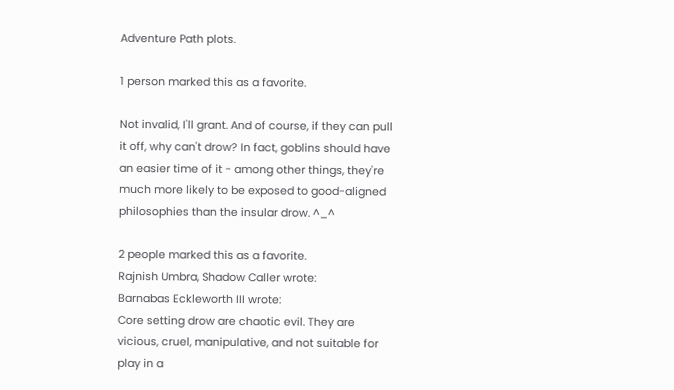Adventure Path plots.

1 person marked this as a favorite.

Not invalid, I'll grant. And of course, if they can pull it off, why can't drow? In fact, goblins should have an easier time of it - among other things, they're much more likely to be exposed to good-aligned philosophies than the insular drow. ^_^

2 people marked this as a favorite.
Rajnish Umbra, Shadow Caller wrote:
Barnabas Eckleworth III wrote:
Core setting drow are chaotic evil. They are vicious, cruel, manipulative, and not suitable for play in a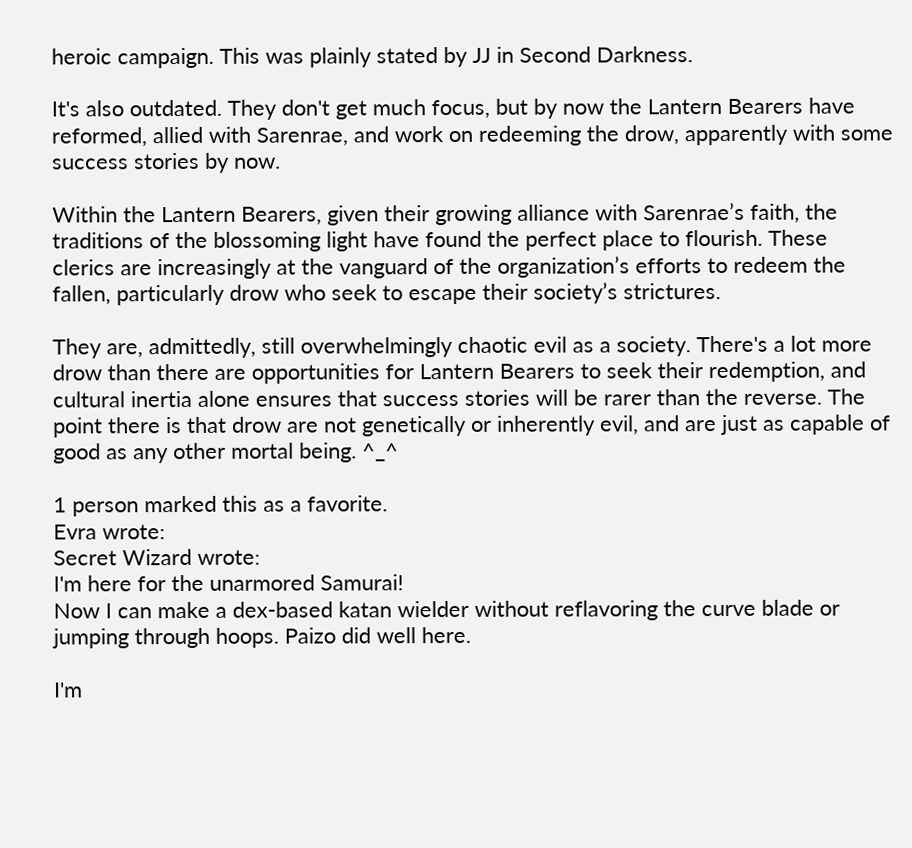heroic campaign. This was plainly stated by JJ in Second Darkness.

It's also outdated. They don't get much focus, but by now the Lantern Bearers have reformed, allied with Sarenrae, and work on redeeming the drow, apparently with some success stories by now.

Within the Lantern Bearers, given their growing alliance with Sarenrae’s faith, the traditions of the blossoming light have found the perfect place to flourish. These clerics are increasingly at the vanguard of the organization’s efforts to redeem the fallen, particularly drow who seek to escape their society’s strictures.

They are, admittedly, still overwhelmingly chaotic evil as a society. There's a lot more drow than there are opportunities for Lantern Bearers to seek their redemption, and cultural inertia alone ensures that success stories will be rarer than the reverse. The point there is that drow are not genetically or inherently evil, and are just as capable of good as any other mortal being. ^_^

1 person marked this as a favorite.
Evra wrote:
Secret Wizard wrote:
I'm here for the unarmored Samurai!
Now I can make a dex-based katan wielder without reflavoring the curve blade or jumping through hoops. Paizo did well here.

I'm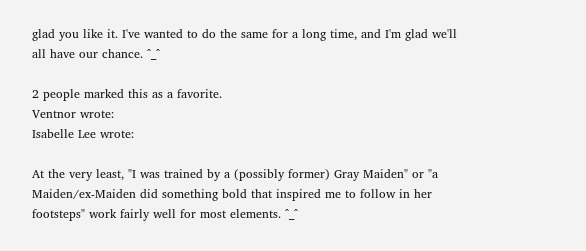glad you like it. I've wanted to do the same for a long time, and I'm glad we'll all have our chance. ^_^

2 people marked this as a favorite.
Ventnor wrote:
Isabelle Lee wrote:

At the very least, "I was trained by a (possibly former) Gray Maiden" or "a Maiden/ex-Maiden did something bold that inspired me to follow in her footsteps" work fairly well for most elements. ^_^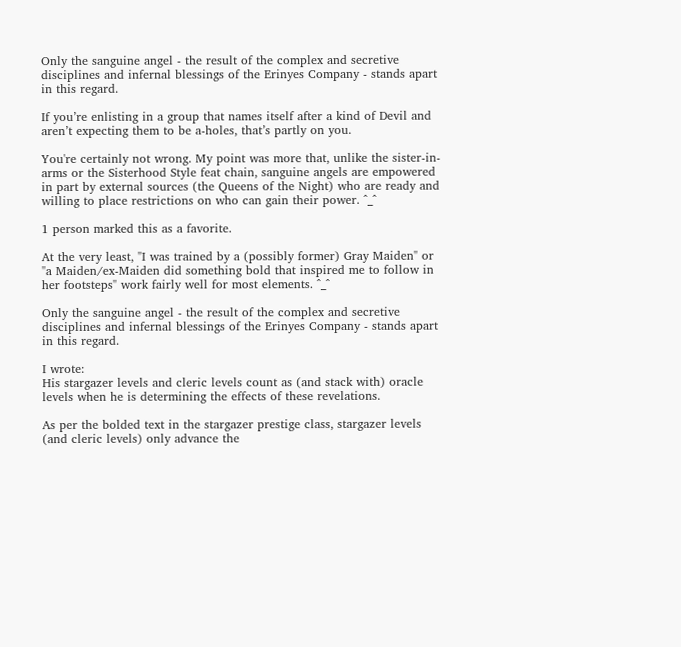Only the sanguine angel - the result of the complex and secretive disciplines and infernal blessings of the Erinyes Company - stands apart in this regard.

If you’re enlisting in a group that names itself after a kind of Devil and aren’t expecting them to be a-holes, that’s partly on you.

You're certainly not wrong. My point was more that, unlike the sister-in-arms or the Sisterhood Style feat chain, sanguine angels are empowered in part by external sources (the Queens of the Night) who are ready and willing to place restrictions on who can gain their power. ^_^

1 person marked this as a favorite.

At the very least, "I was trained by a (possibly former) Gray Maiden" or "a Maiden/ex-Maiden did something bold that inspired me to follow in her footsteps" work fairly well for most elements. ^_^

Only the sanguine angel - the result of the complex and secretive disciplines and infernal blessings of the Erinyes Company - stands apart in this regard.

I wrote:
His stargazer levels and cleric levels count as (and stack with) oracle levels when he is determining the effects of these revelations.

As per the bolded text in the stargazer prestige class, stargazer levels (and cleric levels) only advance the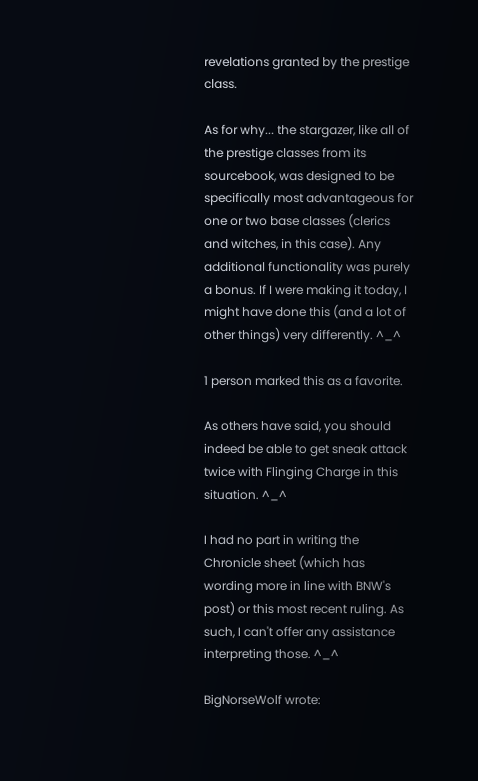revelations granted by the prestige class.

As for why... the stargazer, like all of the prestige classes from its sourcebook, was designed to be specifically most advantageous for one or two base classes (clerics and witches, in this case). Any additional functionality was purely a bonus. If I were making it today, I might have done this (and a lot of other things) very differently. ^_^

1 person marked this as a favorite.

As others have said, you should indeed be able to get sneak attack twice with Flinging Charge in this situation. ^_^

I had no part in writing the Chronicle sheet (which has wording more in line with BNW's post) or this most recent ruling. As such, I can't offer any assistance interpreting those. ^_^

BigNorseWolf wrote: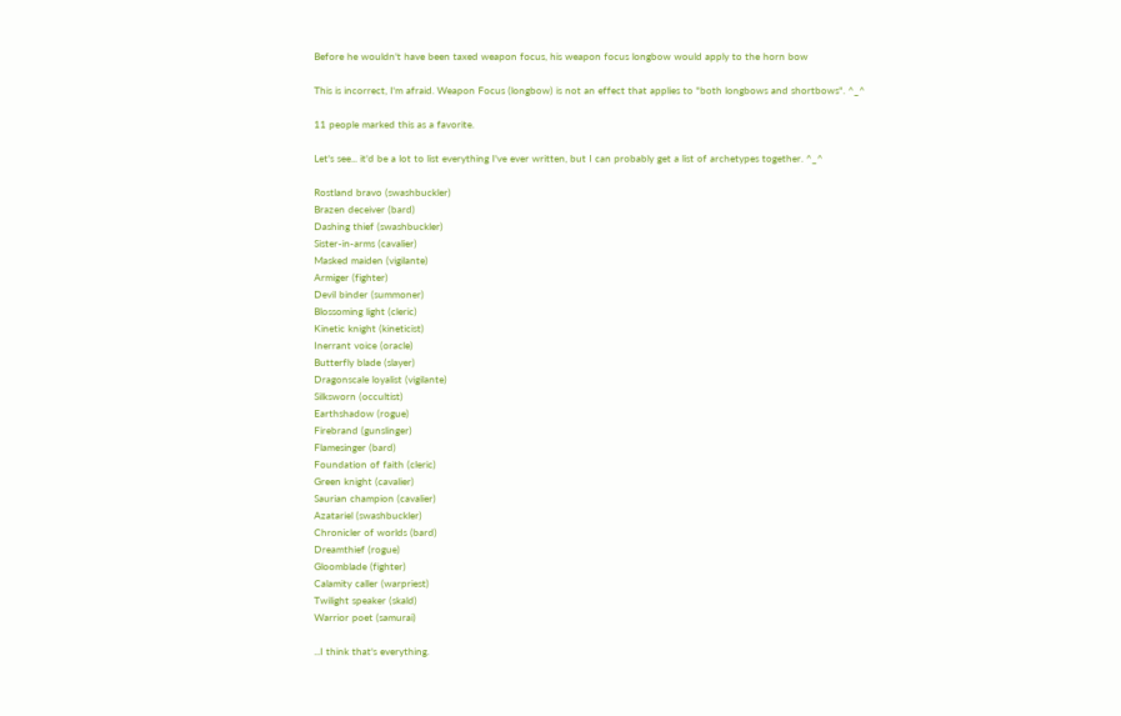Before he wouldn't have been taxed weapon focus, his weapon focus longbow would apply to the horn bow

This is incorrect, I'm afraid. Weapon Focus (longbow) is not an effect that applies to "both longbows and shortbows". ^_^

11 people marked this as a favorite.

Let's see... it'd be a lot to list everything I've ever written, but I can probably get a list of archetypes together. ^_^

Rostland bravo (swashbuckler)
Brazen deceiver (bard)
Dashing thief (swashbuckler)
Sister-in-arms (cavalier)
Masked maiden (vigilante)
Armiger (fighter)
Devil binder (summoner)
Blossoming light (cleric)
Kinetic knight (kineticist)
Inerrant voice (oracle)
Butterfly blade (slayer)
Dragonscale loyalist (vigilante)
Silksworn (occultist)
Earthshadow (rogue)
Firebrand (gunslinger)
Flamesinger (bard)
Foundation of faith (cleric)
Green knight (cavalier)
Saurian champion (cavalier)
Azatariel (swashbuckler)
Chronicler of worlds (bard)
Dreamthief (rogue)
Gloomblade (fighter)
Calamity caller (warpriest)
Twilight speaker (skald)
Warrior poet (samurai)

...I think that's everything.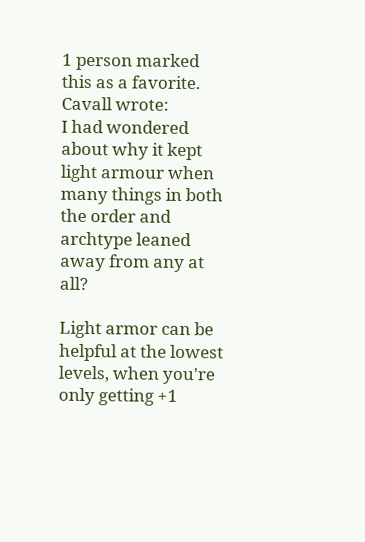1 person marked this as a favorite.
Cavall wrote:
I had wondered about why it kept light armour when many things in both the order and archtype leaned away from any at all?

Light armor can be helpful at the lowest levels, when you're only getting +1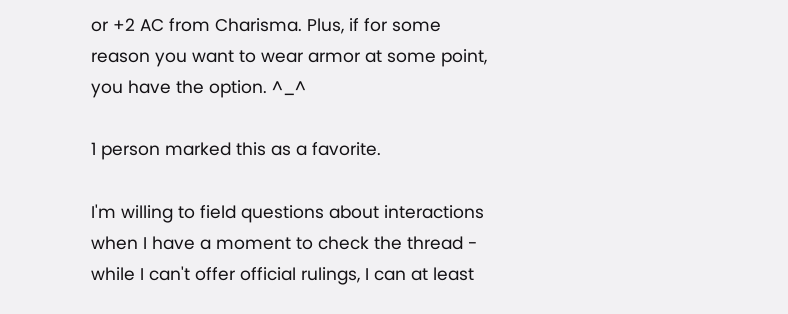or +2 AC from Charisma. Plus, if for some reason you want to wear armor at some point, you have the option. ^_^

1 person marked this as a favorite.

I'm willing to field questions about interactions when I have a moment to check the thread - while I can't offer official rulings, I can at least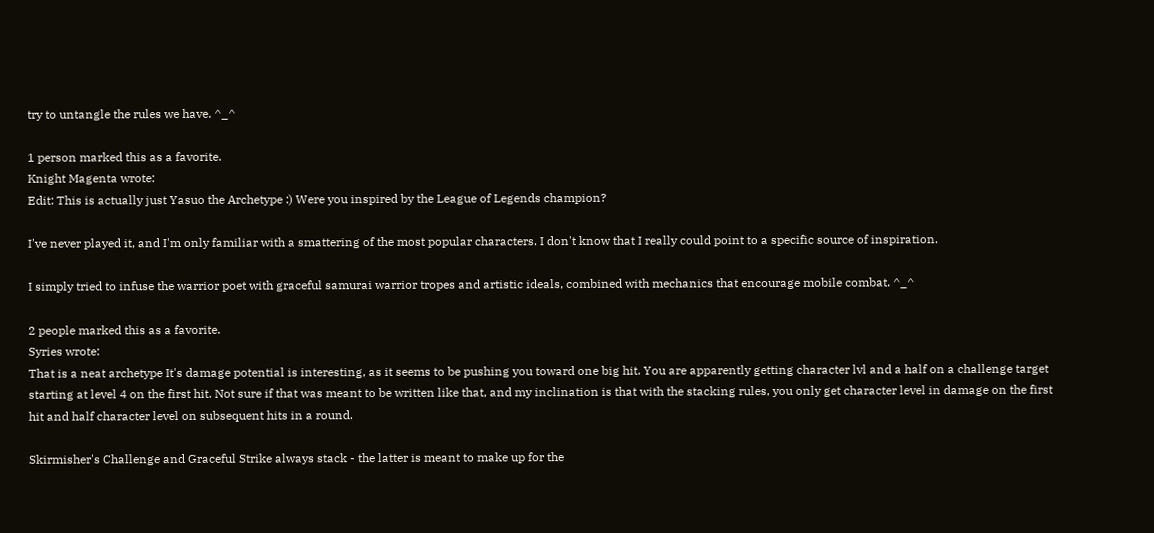try to untangle the rules we have. ^_^

1 person marked this as a favorite.
Knight Magenta wrote:
Edit: This is actually just Yasuo the Archetype :) Were you inspired by the League of Legends champion?

I've never played it, and I'm only familiar with a smattering of the most popular characters. I don't know that I really could point to a specific source of inspiration.

I simply tried to infuse the warrior poet with graceful samurai warrior tropes and artistic ideals, combined with mechanics that encourage mobile combat. ^_^

2 people marked this as a favorite.
Syries wrote:
That is a neat archetype It's damage potential is interesting, as it seems to be pushing you toward one big hit. You are apparently getting character lvl and a half on a challenge target starting at level 4 on the first hit. Not sure if that was meant to be written like that, and my inclination is that with the stacking rules, you only get character level in damage on the first hit and half character level on subsequent hits in a round.

Skirmisher's Challenge and Graceful Strike always stack - the latter is meant to make up for the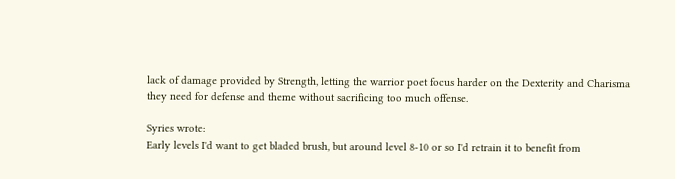lack of damage provided by Strength, letting the warrior poet focus harder on the Dexterity and Charisma they need for defense and theme without sacrificing too much offense.

Syries wrote:
Early levels I'd want to get bladed brush, but around level 8-10 or so I'd retrain it to benefit from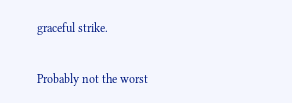graceful strike.

Probably not the worst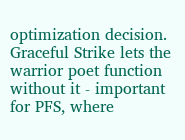optimization decision. Graceful Strike lets the warrior poet function without it - important for PFS, where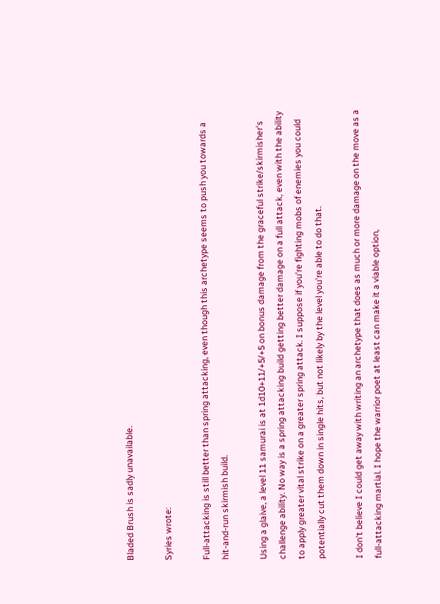Bladed Brush is sadly unavailable.

Syries wrote:

Full-attacking is still better than spring attacking, even though this archetype seems to push you towards a hit-and-run skirmish build.

Using a glaive, a level 11 samurai is at 1d10+11/+5/+5 on bonus damage from the graceful strike/skirmisher's challenge ability. No way is a spring attacking build getting better damage on a full attack, even with the ability to apply greater vital strike on a greater spring attack. I suppose if you're fighting mobs of enemies you could potentially cut them down in single hits, but not likely by the level you're able to do that.

I don't believe I could get away with writing an archetype that does as much or more damage on the move as a full-attacking martial. I hope the warrior poet at least can make it a viable option,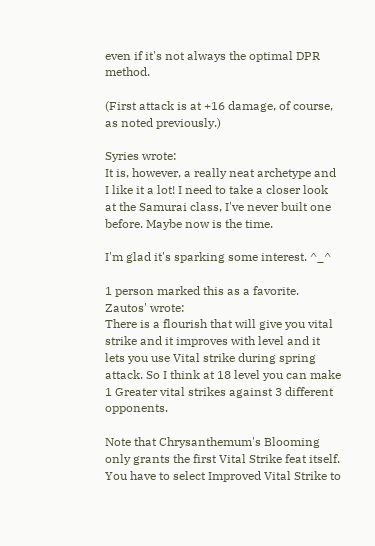even if it's not always the optimal DPR method.

(First attack is at +16 damage, of course, as noted previously.)

Syries wrote:
It is, however, a really neat archetype and I like it a lot! I need to take a closer look at the Samurai class, I've never built one before. Maybe now is the time.

I'm glad it's sparking some interest. ^_^

1 person marked this as a favorite.
Zautos' wrote:
There is a flourish that will give you vital strike and it improves with level and it lets you use Vital strike during spring attack. So I think at 18 level you can make 1 Greater vital strikes against 3 different opponents.

Note that Chrysanthemum's Blooming only grants the first Vital Strike feat itself. You have to select Improved Vital Strike to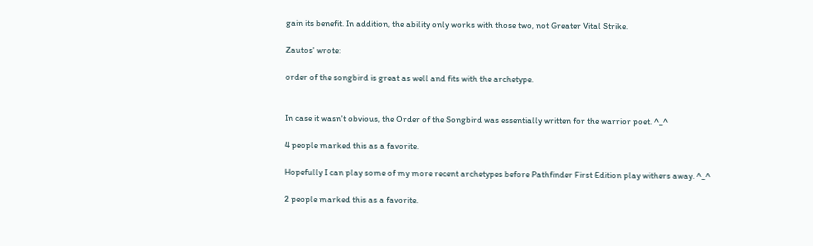gain its benefit. In addition, the ability only works with those two, not Greater Vital Strike.

Zautos' wrote:

order of the songbird is great as well and fits with the archetype.


In case it wasn't obvious, the Order of the Songbird was essentially written for the warrior poet. ^_^

4 people marked this as a favorite.

Hopefully I can play some of my more recent archetypes before Pathfinder First Edition play withers away. ^_^

2 people marked this as a favorite.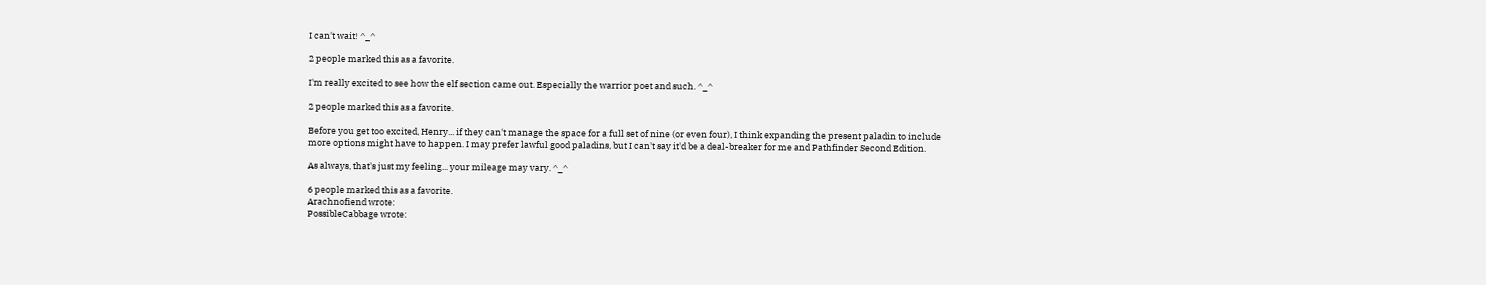I can't wait! ^_^

2 people marked this as a favorite.

I'm really excited to see how the elf section came out. Especially the warrior poet and such. ^_^

2 people marked this as a favorite.

Before you get too excited, Henry... if they can't manage the space for a full set of nine (or even four), I think expanding the present paladin to include more options might have to happen. I may prefer lawful good paladins, but I can't say it'd be a deal-breaker for me and Pathfinder Second Edition.

As always, that's just my feeling... your mileage may vary. ^_^

6 people marked this as a favorite.
Arachnofiend wrote:
PossibleCabbage wrote: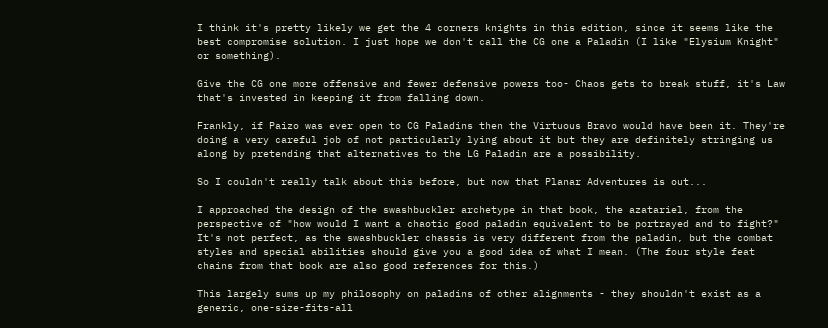I think it's pretty likely we get the 4 corners knights in this edition, since it seems like the best compromise solution. I just hope we don't call the CG one a Paladin (I like "Elysium Knight" or something).

Give the CG one more offensive and fewer defensive powers too- Chaos gets to break stuff, it's Law that's invested in keeping it from falling down.

Frankly, if Paizo was ever open to CG Paladins then the Virtuous Bravo would have been it. They're doing a very careful job of not particularly lying about it but they are definitely stringing us along by pretending that alternatives to the LG Paladin are a possibility.

So I couldn't really talk about this before, but now that Planar Adventures is out...

I approached the design of the swashbuckler archetype in that book, the azatariel, from the perspective of "how would I want a chaotic good paladin equivalent to be portrayed and to fight?" It's not perfect, as the swashbuckler chassis is very different from the paladin, but the combat styles and special abilities should give you a good idea of what I mean. (The four style feat chains from that book are also good references for this.)

This largely sums up my philosophy on paladins of other alignments - they shouldn't exist as a generic, one-size-fits-all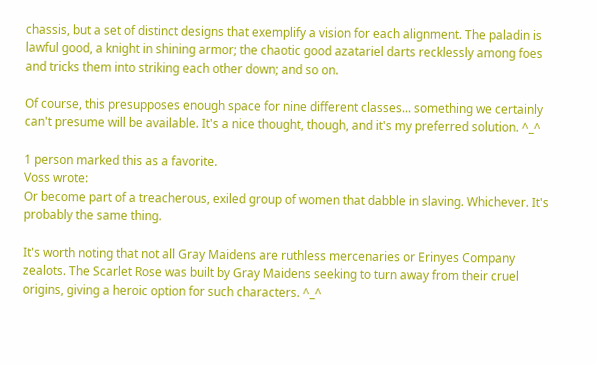chassis, but a set of distinct designs that exemplify a vision for each alignment. The paladin is lawful good, a knight in shining armor; the chaotic good azatariel darts recklessly among foes and tricks them into striking each other down; and so on.

Of course, this presupposes enough space for nine different classes... something we certainly can't presume will be available. It's a nice thought, though, and it's my preferred solution. ^_^

1 person marked this as a favorite.
Voss wrote:
Or become part of a treacherous, exiled group of women that dabble in slaving. Whichever. It's probably the same thing.

It's worth noting that not all Gray Maidens are ruthless mercenaries or Erinyes Company zealots. The Scarlet Rose was built by Gray Maidens seeking to turn away from their cruel origins, giving a heroic option for such characters. ^_^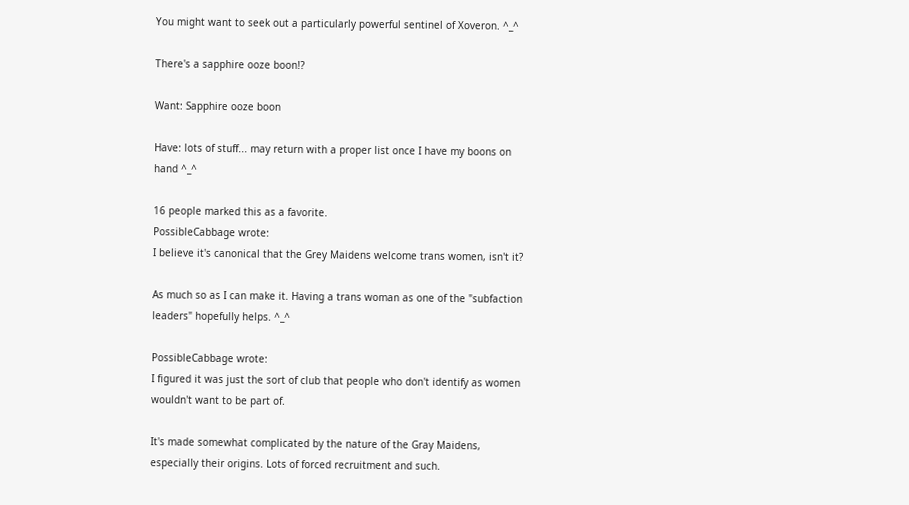You might want to seek out a particularly powerful sentinel of Xoveron. ^_^

There's a sapphire ooze boon!?

Want: Sapphire ooze boon

Have: lots of stuff... may return with a proper list once I have my boons on hand ^_^

16 people marked this as a favorite.
PossibleCabbage wrote:
I believe it's canonical that the Grey Maidens welcome trans women, isn't it?

As much so as I can make it. Having a trans woman as one of the "subfaction leaders" hopefully helps. ^_^

PossibleCabbage wrote:
I figured it was just the sort of club that people who don't identify as women wouldn't want to be part of.

It's made somewhat complicated by the nature of the Gray Maidens, especially their origins. Lots of forced recruitment and such.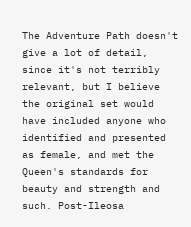The Adventure Path doesn't give a lot of detail, since it's not terribly relevant, but I believe the original set would have included anyone who identified and presented as female, and met the Queen's standards for beauty and strength and such. Post-Ileosa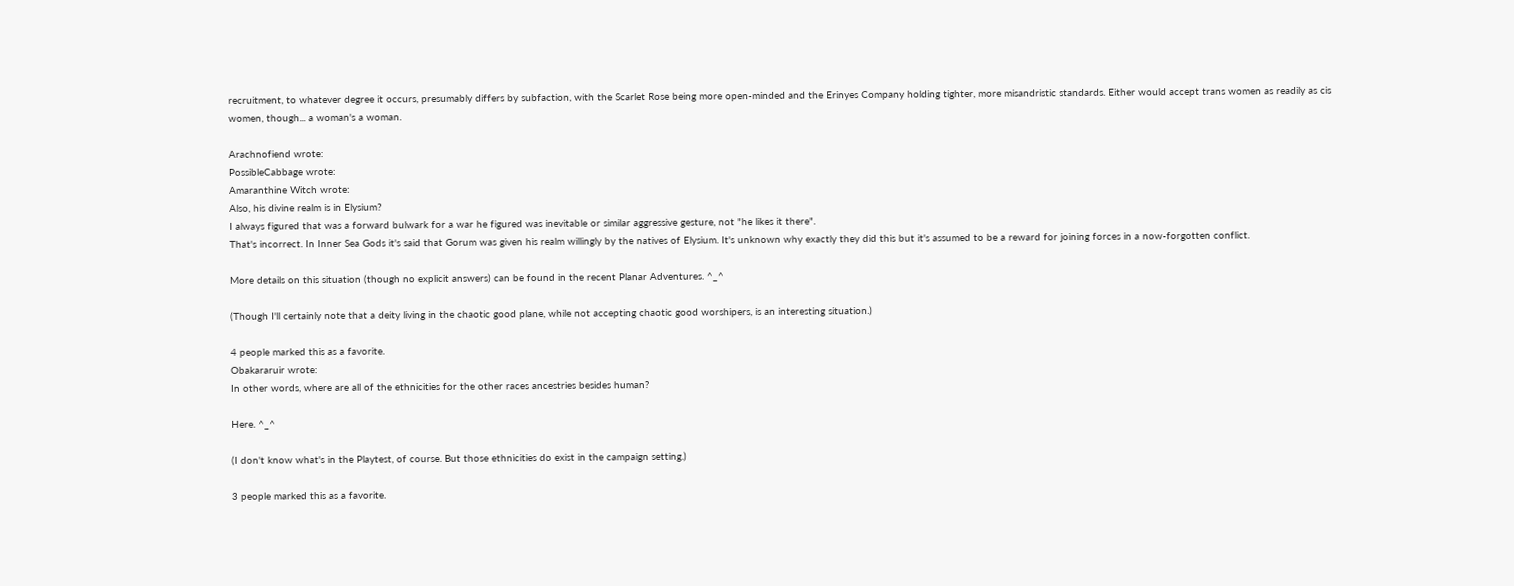recruitment, to whatever degree it occurs, presumably differs by subfaction, with the Scarlet Rose being more open-minded and the Erinyes Company holding tighter, more misandristic standards. Either would accept trans women as readily as cis women, though... a woman's a woman.

Arachnofiend wrote:
PossibleCabbage wrote:
Amaranthine Witch wrote:
Also, his divine realm is in Elysium?
I always figured that was a forward bulwark for a war he figured was inevitable or similar aggressive gesture, not "he likes it there".
That's incorrect. In Inner Sea Gods it's said that Gorum was given his realm willingly by the natives of Elysium. It's unknown why exactly they did this but it's assumed to be a reward for joining forces in a now-forgotten conflict.

More details on this situation (though no explicit answers) can be found in the recent Planar Adventures. ^_^

(Though I'll certainly note that a deity living in the chaotic good plane, while not accepting chaotic good worshipers, is an interesting situation.)

4 people marked this as a favorite.
Obakararuir wrote:
In other words, where are all of the ethnicities for the other races ancestries besides human?

Here. ^_^

(I don't know what's in the Playtest, of course. But those ethnicities do exist in the campaign setting.)

3 people marked this as a favorite.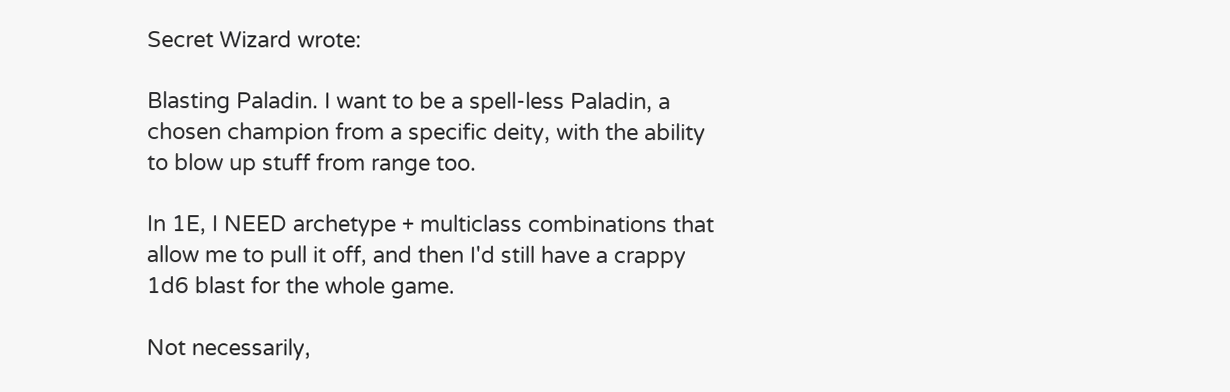Secret Wizard wrote:

Blasting Paladin. I want to be a spell-less Paladin, a chosen champion from a specific deity, with the ability to blow up stuff from range too.

In 1E, I NEED archetype + multiclass combinations that allow me to pull it off, and then I'd still have a crappy 1d6 blast for the whole game.

Not necessarily,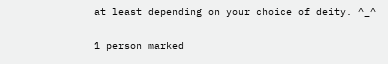at least depending on your choice of deity. ^_^

1 person marked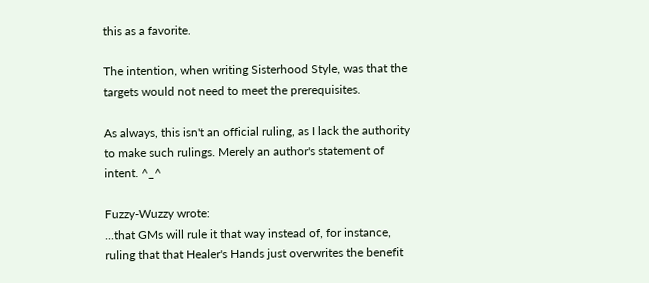this as a favorite.

The intention, when writing Sisterhood Style, was that the targets would not need to meet the prerequisites.

As always, this isn't an official ruling, as I lack the authority to make such rulings. Merely an author's statement of intent. ^_^

Fuzzy-Wuzzy wrote:
...that GMs will rule it that way instead of, for instance, ruling that that Healer's Hands just overwrites the benefit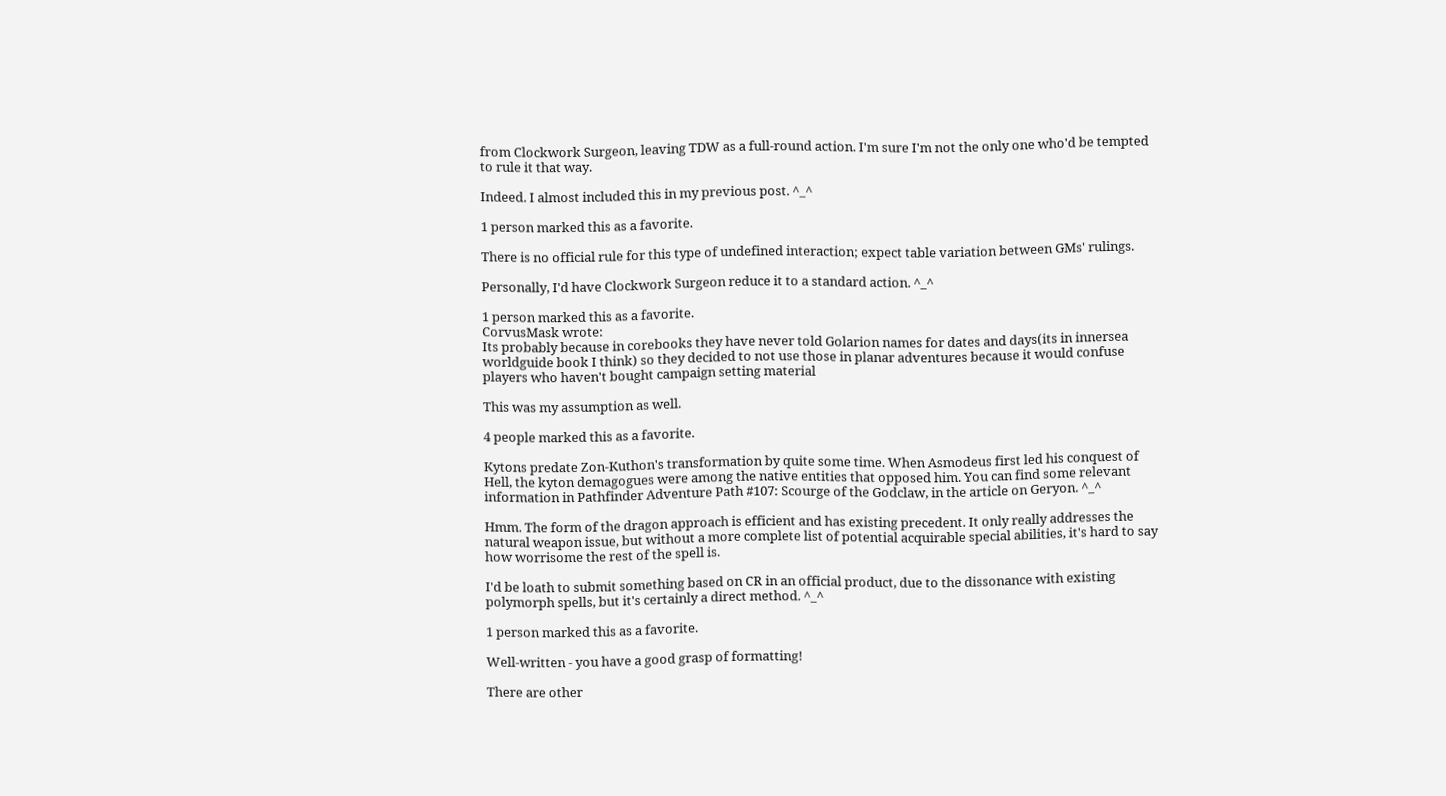from Clockwork Surgeon, leaving TDW as a full-round action. I'm sure I'm not the only one who'd be tempted to rule it that way.

Indeed. I almost included this in my previous post. ^_^

1 person marked this as a favorite.

There is no official rule for this type of undefined interaction; expect table variation between GMs' rulings.

Personally, I'd have Clockwork Surgeon reduce it to a standard action. ^_^

1 person marked this as a favorite.
CorvusMask wrote:
Its probably because in corebooks they have never told Golarion names for dates and days(its in innersea worldguide book I think) so they decided to not use those in planar adventures because it would confuse players who haven't bought campaign setting material

This was my assumption as well.

4 people marked this as a favorite.

Kytons predate Zon-Kuthon's transformation by quite some time. When Asmodeus first led his conquest of Hell, the kyton demagogues were among the native entities that opposed him. You can find some relevant information in Pathfinder Adventure Path #107: Scourge of the Godclaw, in the article on Geryon. ^_^

Hmm. The form of the dragon approach is efficient and has existing precedent. It only really addresses the natural weapon issue, but without a more complete list of potential acquirable special abilities, it's hard to say how worrisome the rest of the spell is.

I'd be loath to submit something based on CR in an official product, due to the dissonance with existing polymorph spells, but it's certainly a direct method. ^_^

1 person marked this as a favorite.

Well-written - you have a good grasp of formatting!

There are other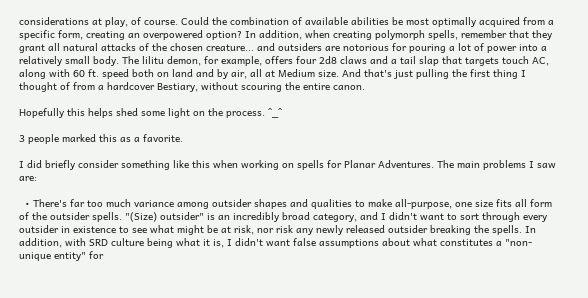considerations at play, of course. Could the combination of available abilities be most optimally acquired from a specific form, creating an overpowered option? In addition, when creating polymorph spells, remember that they grant all natural attacks of the chosen creature... and outsiders are notorious for pouring a lot of power into a relatively small body. The lilitu demon, for example, offers four 2d8 claws and a tail slap that targets touch AC, along with 60 ft. speed both on land and by air, all at Medium size. And that's just pulling the first thing I thought of from a hardcover Bestiary, without scouring the entire canon.

Hopefully this helps shed some light on the process. ^_^

3 people marked this as a favorite.

I did briefly consider something like this when working on spells for Planar Adventures. The main problems I saw are:

  • There's far too much variance among outsider shapes and qualities to make all-purpose, one size fits all form of the outsider spells. "(Size) outsider" is an incredibly broad category, and I didn't want to sort through every outsider in existence to see what might be at risk, nor risk any newly released outsider breaking the spells. In addition, with SRD culture being what it is, I didn't want false assumptions about what constitutes a "non-unique entity" for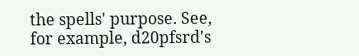the spells' purpose. See, for example, d20pfsrd's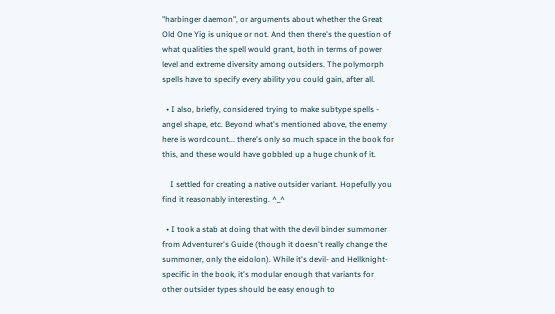"harbinger daemon", or arguments about whether the Great Old One Yig is unique or not. And then there's the question of what qualities the spell would grant, both in terms of power level and extreme diversity among outsiders. The polymorph spells have to specify every ability you could gain, after all.

  • I also, briefly, considered trying to make subtype spells - angel shape, etc. Beyond what's mentioned above, the enemy here is wordcount... there's only so much space in the book for this, and these would have gobbled up a huge chunk of it.

    I settled for creating a native outsider variant. Hopefully you find it reasonably interesting. ^_^

  • I took a stab at doing that with the devil binder summoner from Adventurer's Guide (though it doesn't really change the summoner, only the eidolon). While it's devil- and Hellknight-specific in the book, it's modular enough that variants for other outsider types should be easy enough to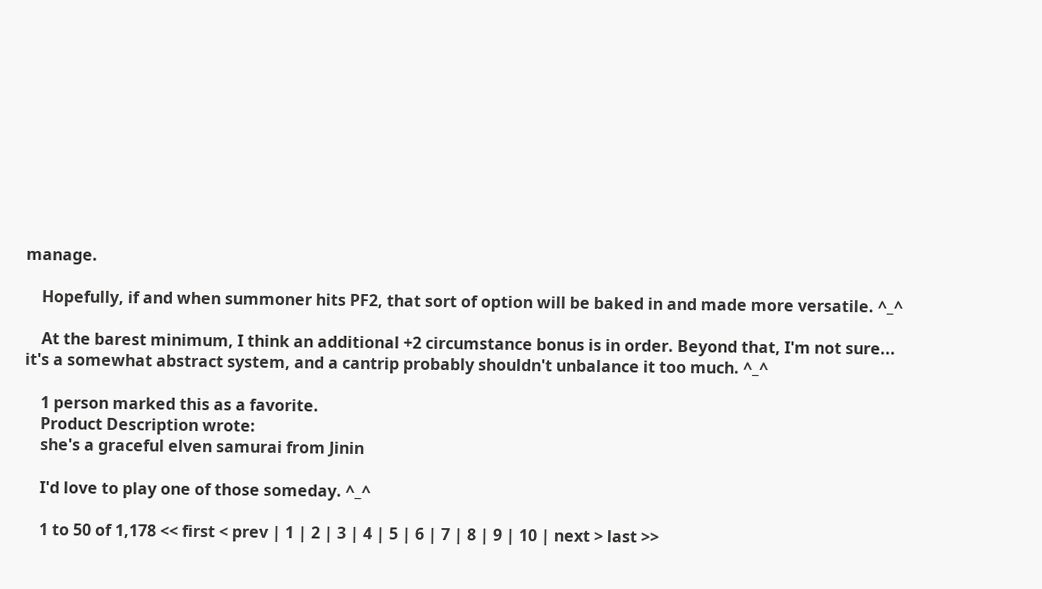manage.

    Hopefully, if and when summoner hits PF2, that sort of option will be baked in and made more versatile. ^_^

    At the barest minimum, I think an additional +2 circumstance bonus is in order. Beyond that, I'm not sure... it's a somewhat abstract system, and a cantrip probably shouldn't unbalance it too much. ^_^

    1 person marked this as a favorite.
    Product Description wrote:
    she's a graceful elven samurai from Jinin

    I'd love to play one of those someday. ^_^

    1 to 50 of 1,178 << first < prev | 1 | 2 | 3 | 4 | 5 | 6 | 7 | 8 | 9 | 10 | next > last >>